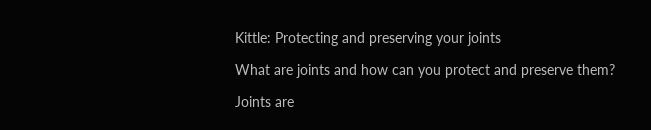Kittle: Protecting and preserving your joints

What are joints and how can you protect and preserve them?

Joints are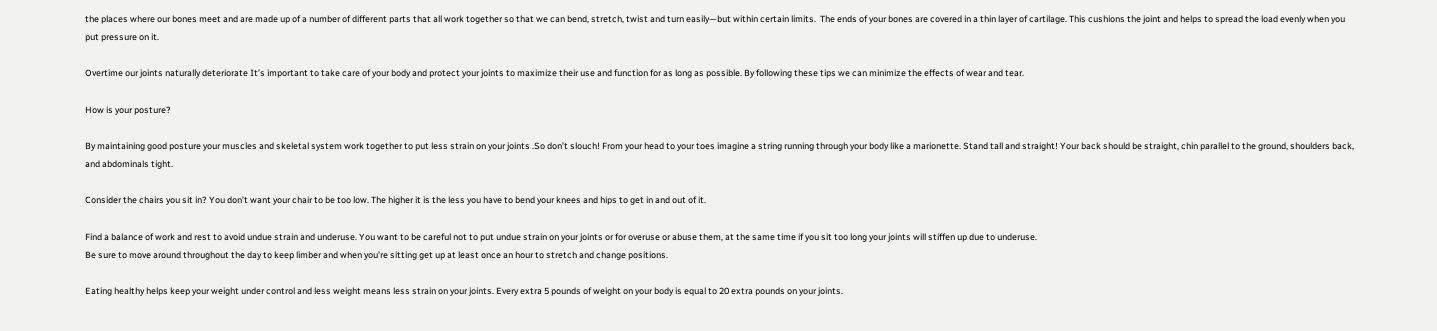the places where our bones meet and are made up of a number of different parts that all work together so that we can bend, stretch, twist and turn easily—but within certain limits.  The ends of your bones are covered in a thin layer of cartilage. This cushions the joint and helps to spread the load evenly when you put pressure on it.

Overtime our joints naturally deteriorate It’s important to take care of your body and protect your joints to maximize their use and function for as long as possible. By following these tips we can minimize the effects of wear and tear.

How is your posture?

By maintaining good posture your muscles and skeletal system work together to put less strain on your joints .So don’t slouch! From your head to your toes imagine a string running through your body like a marionette. Stand tall and straight! Your back should be straight, chin parallel to the ground, shoulders back, and abdominals tight.

Consider the chairs you sit in? You don’t want your chair to be too low. The higher it is the less you have to bend your knees and hips to get in and out of it.

Find a balance of work and rest to avoid undue strain and underuse. You want to be careful not to put undue strain on your joints or for overuse or abuse them, at the same time if you sit too long your joints will stiffen up due to underuse.
Be sure to move around throughout the day to keep limber and when you’re sitting get up at least once an hour to stretch and change positions.

Eating healthy helps keep your weight under control and less weight means less strain on your joints. Every extra 5 pounds of weight on your body is equal to 20 extra pounds on your joints.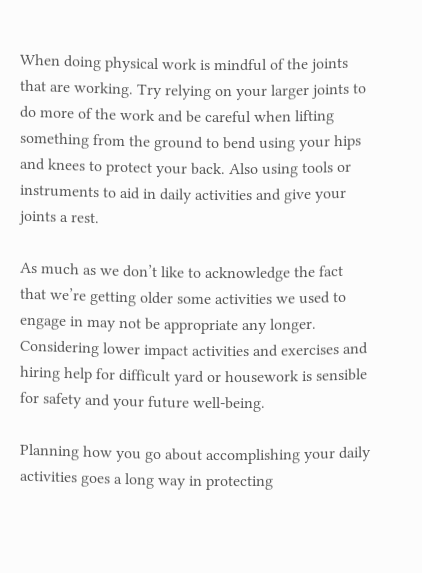When doing physical work is mindful of the joints that are working. Try relying on your larger joints to do more of the work and be careful when lifting something from the ground to bend using your hips and knees to protect your back. Also using tools or instruments to aid in daily activities and give your joints a rest.

As much as we don’t like to acknowledge the fact that we’re getting older some activities we used to engage in may not be appropriate any longer. Considering lower impact activities and exercises and hiring help for difficult yard or housework is sensible for safety and your future well-being.

Planning how you go about accomplishing your daily activities goes a long way in protecting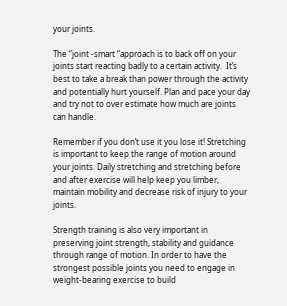your joints.

The “joint -smart “approach is to back off on your joints start reacting badly to a certain activity.  It’s best to take a break than power through the activity and potentially hurt yourself. Plan and pace your day and try not to over estimate how much are joints can handle.

Remember if you don’t use it you lose it! Stretching is important to keep the range of motion around your joints. Daily stretching and stretching before and after exercise will help keep you limber, maintain mobility and decrease risk of injury to your joints.

Strength training is also very important in preserving joint strength, stability and guidance through range of motion. In order to have the strongest possible joints you need to engage in weight-bearing exercise to build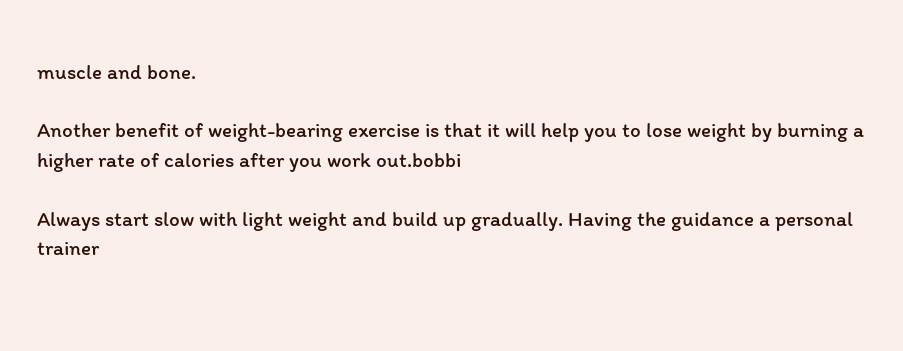muscle and bone.

Another benefit of weight-bearing exercise is that it will help you to lose weight by burning a higher rate of calories after you work out.bobbi

Always start slow with light weight and build up gradually. Having the guidance a personal trainer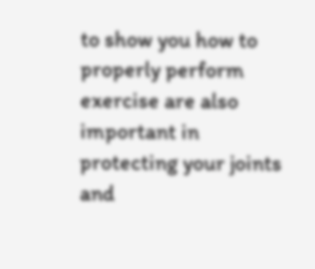to show you how to properly perform exercise are also important in protecting your joints and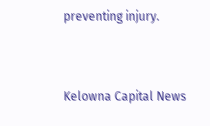preventing injury.


Kelowna Capital News